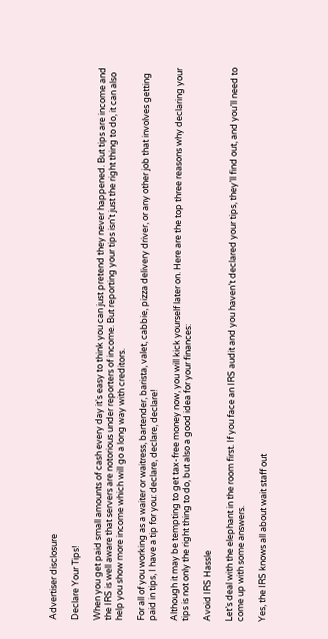Advertiser disclosure

Declare Your Tips!

When you get paid small amounts of cash every day it's easy to think you can just pretend they never happened. But tips are income and the IRS is well aware that servers are notorious under reporters of income. But reporting your tips isn't just the right thing to do, it can also help you show more income which will go a long way with creditors.

For all of you working as a waiter or waitress, bartender, barista, valet, cabbie, pizza delivery driver, or any other job that involves getting paid in tips, I have a tip for you: declare, declare, declare!

Although it may be tempting to get tax-free money now, you will kick yourself later on. Here are the top three reasons why declaring your tips is not only the right thing to do, but also a good idea for your finances:

Avoid IRS Hassle

Let’s deal with the elephant in the room first. If you face an IRS audit and you haven’t declared your tips, they’ll find out, and you’ll need to come up with some answers.

Yes, the IRS knows all about wait staff out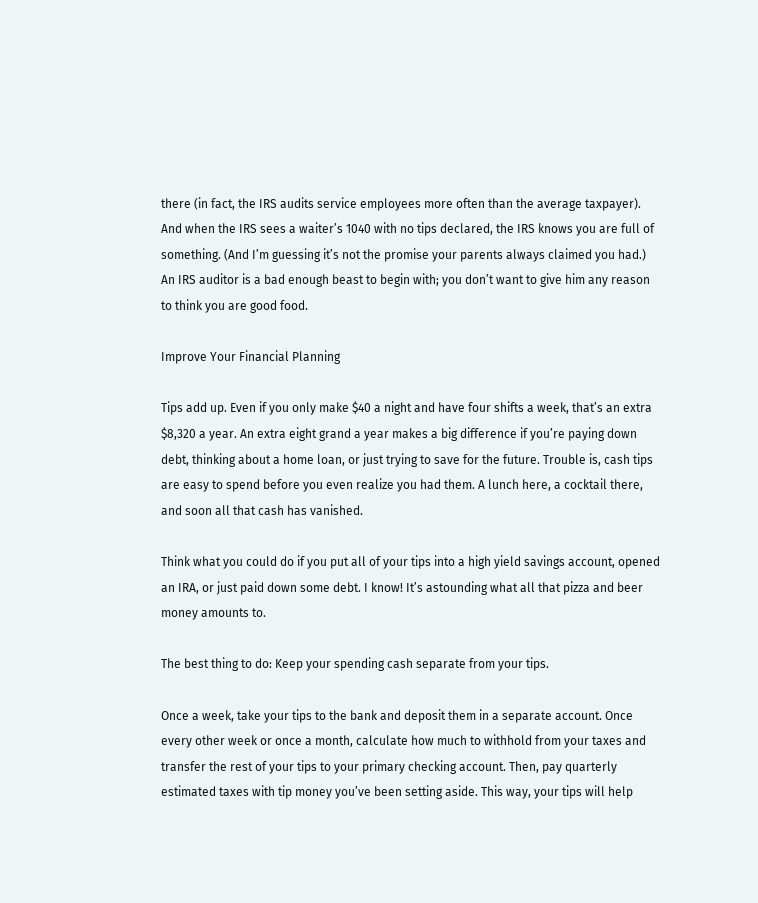there (in fact, the IRS audits service employees more often than the average taxpayer). And when the IRS sees a waiter’s 1040 with no tips declared, the IRS knows you are full of something. (And I’m guessing it’s not the promise your parents always claimed you had.) An IRS auditor is a bad enough beast to begin with; you don’t want to give him any reason to think you are good food.

Improve Your Financial Planning

Tips add up. Even if you only make $40 a night and have four shifts a week, that’s an extra $8,320 a year. An extra eight grand a year makes a big difference if you’re paying down debt, thinking about a home loan, or just trying to save for the future. Trouble is, cash tips are easy to spend before you even realize you had them. A lunch here, a cocktail there, and soon all that cash has vanished.

Think what you could do if you put all of your tips into a high yield savings account, opened an IRA, or just paid down some debt. I know! It’s astounding what all that pizza and beer money amounts to.

The best thing to do: Keep your spending cash separate from your tips.

Once a week, take your tips to the bank and deposit them in a separate account. Once every other week or once a month, calculate how much to withhold from your taxes and transfer the rest of your tips to your primary checking account. Then, pay quarterly estimated taxes with tip money you’ve been setting aside. This way, your tips will help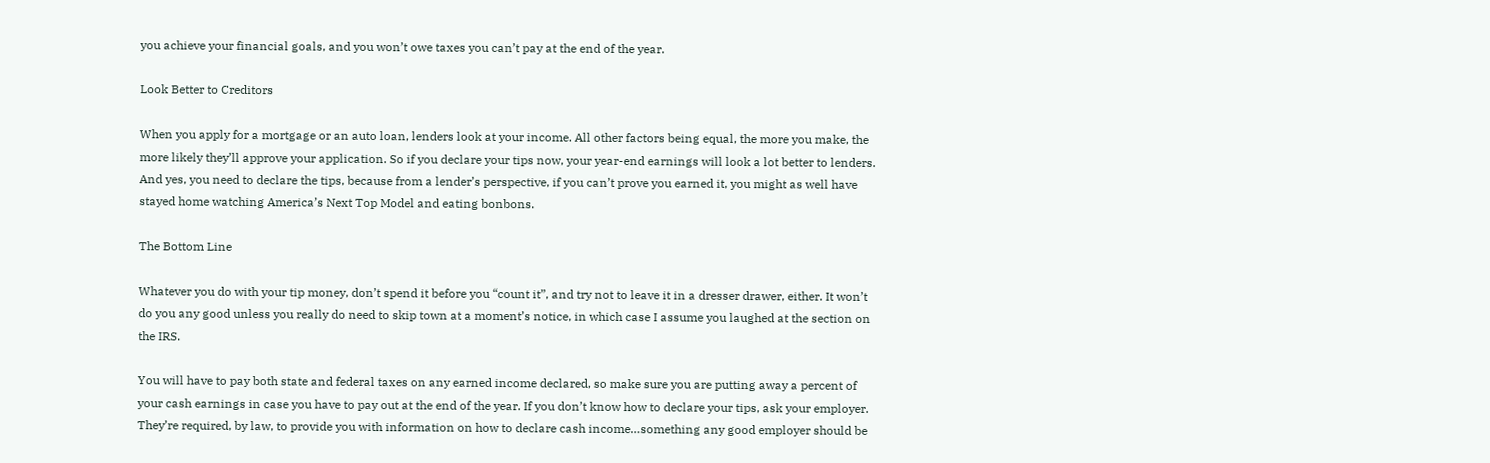you achieve your financial goals, and you won’t owe taxes you can’t pay at the end of the year.

Look Better to Creditors

When you apply for a mortgage or an auto loan, lenders look at your income. All other factors being equal, the more you make, the more likely they’ll approve your application. So if you declare your tips now, your year-end earnings will look a lot better to lenders. And yes, you need to declare the tips, because from a lender’s perspective, if you can’t prove you earned it, you might as well have stayed home watching America’s Next Top Model and eating bonbons.

The Bottom Line

Whatever you do with your tip money, don’t spend it before you “count it”, and try not to leave it in a dresser drawer, either. It won’t do you any good unless you really do need to skip town at a moment’s notice, in which case I assume you laughed at the section on the IRS.

You will have to pay both state and federal taxes on any earned income declared, so make sure you are putting away a percent of your cash earnings in case you have to pay out at the end of the year. If you don’t know how to declare your tips, ask your employer. They’re required, by law, to provide you with information on how to declare cash income…something any good employer should be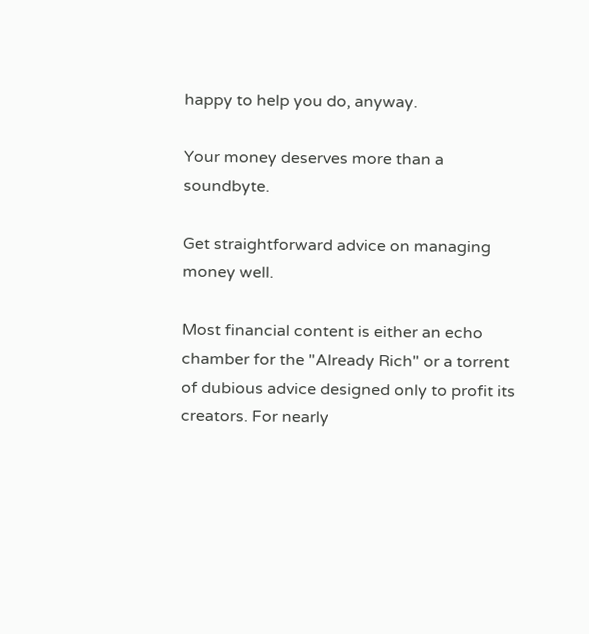happy to help you do, anyway.

Your money deserves more than a soundbyte.

Get straightforward advice on managing money well.

Most financial content is either an echo chamber for the "Already Rich" or a torrent of dubious advice designed only to profit its creators. For nearly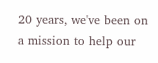20 years, we've been on a mission to help our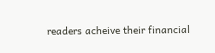readers acheive their financial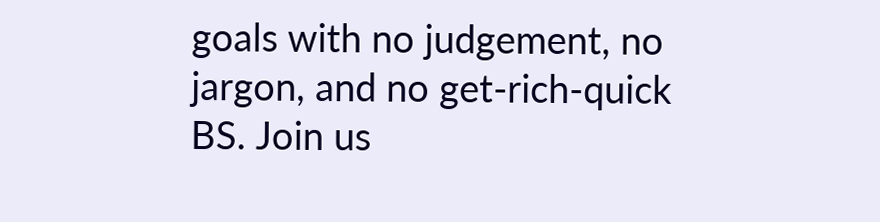goals with no judgement, no jargon, and no get-rich-quick BS. Join us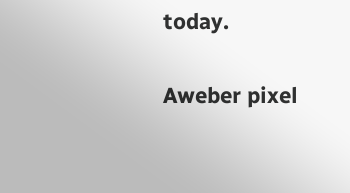today.

Aweber pixel